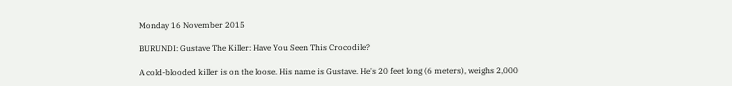Monday 16 November 2015

BURUNDI: Gustave The Killer: Have You Seen This Crocodile?

A cold-blooded killer is on the loose. His name is Gustave. He's 20 feet long (6 meters), weighs 2,000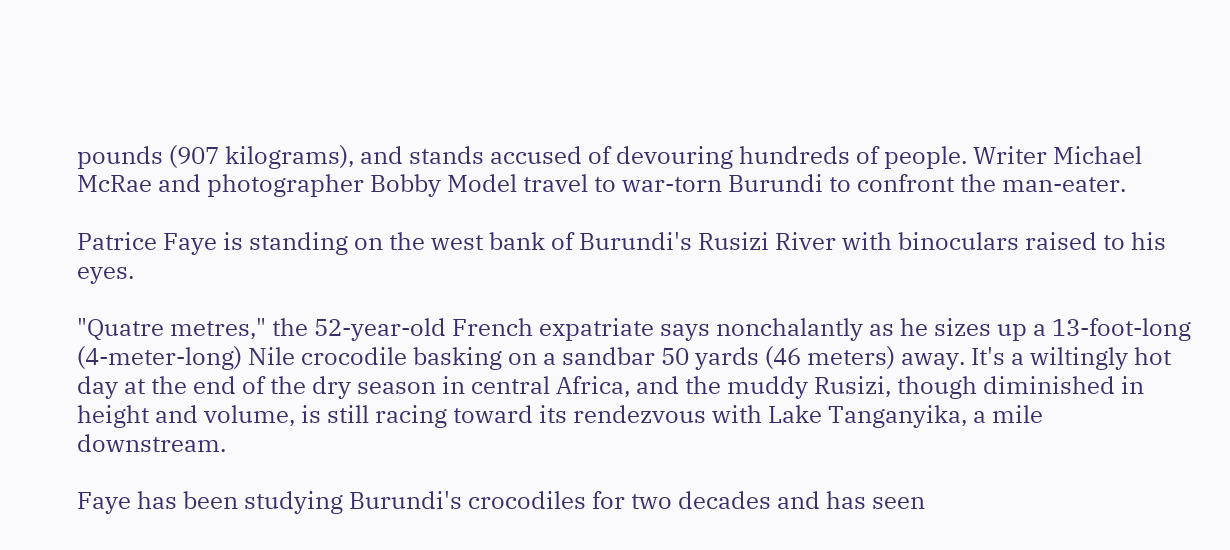pounds (907 kilograms), and stands accused of devouring hundreds of people. Writer Michael McRae and photographer Bobby Model travel to war-torn Burundi to confront the man-eater.

Patrice Faye is standing on the west bank of Burundi's Rusizi River with binoculars raised to his eyes.

"Quatre metres," the 52-year-old French expatriate says nonchalantly as he sizes up a 13-foot-long (4-meter-long) Nile crocodile basking on a sandbar 50 yards (46 meters) away. It's a wiltingly hot day at the end of the dry season in central Africa, and the muddy Rusizi, though diminished in height and volume, is still racing toward its rendezvous with Lake Tanganyika, a mile downstream.

Faye has been studying Burundi's crocodiles for two decades and has seen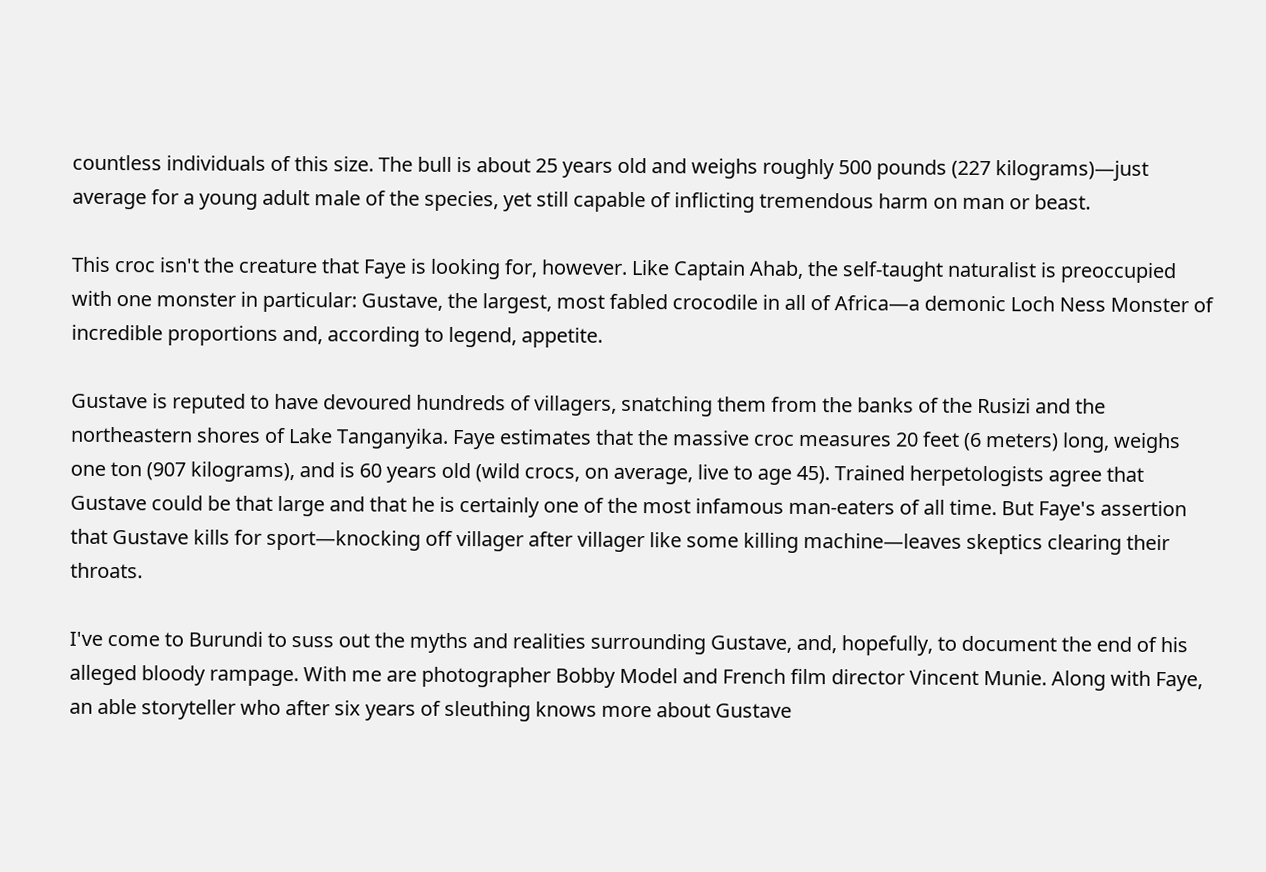countless individuals of this size. The bull is about 25 years old and weighs roughly 500 pounds (227 kilograms)—just average for a young adult male of the species, yet still capable of inflicting tremendous harm on man or beast.

This croc isn't the creature that Faye is looking for, however. Like Captain Ahab, the self-taught naturalist is preoccupied with one monster in particular: Gustave, the largest, most fabled crocodile in all of Africa—a demonic Loch Ness Monster of incredible proportions and, according to legend, appetite.

Gustave is reputed to have devoured hundreds of villagers, snatching them from the banks of the Rusizi and the northeastern shores of Lake Tanganyika. Faye estimates that the massive croc measures 20 feet (6 meters) long, weighs one ton (907 kilograms), and is 60 years old (wild crocs, on average, live to age 45). Trained herpetologists agree that Gustave could be that large and that he is certainly one of the most infamous man-eaters of all time. But Faye's assertion that Gustave kills for sport—knocking off villager after villager like some killing machine—leaves skeptics clearing their throats.

I've come to Burundi to suss out the myths and realities surrounding Gustave, and, hopefully, to document the end of his alleged bloody rampage. With me are photographer Bobby Model and French film director Vincent Munie. Along with Faye, an able storyteller who after six years of sleuthing knows more about Gustave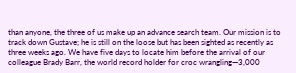than anyone, the three of us make up an advance search team. Our mission is to track down Gustave; he is still on the loose but has been sighted as recently as three weeks ago. We have five days to locate him before the arrival of our colleague Brady Barr, the world record holder for croc wrangling—3,000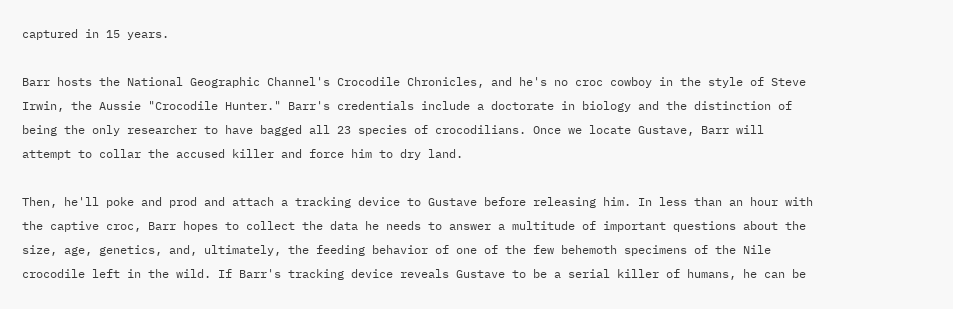captured in 15 years.

Barr hosts the National Geographic Channel's Crocodile Chronicles, and he's no croc cowboy in the style of Steve Irwin, the Aussie "Crocodile Hunter." Barr's credentials include a doctorate in biology and the distinction of being the only researcher to have bagged all 23 species of crocodilians. Once we locate Gustave, Barr will attempt to collar the accused killer and force him to dry land.

Then, he'll poke and prod and attach a tracking device to Gustave before releasing him. In less than an hour with the captive croc, Barr hopes to collect the data he needs to answer a multitude of important questions about the size, age, genetics, and, ultimately, the feeding behavior of one of the few behemoth specimens of the Nile crocodile left in the wild. If Barr's tracking device reveals Gustave to be a serial killer of humans, he can be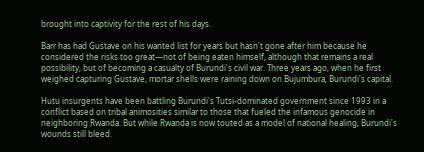brought into captivity for the rest of his days.

Barr has had Gustave on his wanted list for years but hasn't gone after him because he considered the risks too great—not of being eaten himself, although that remains a real possibility, but of becoming a casualty of Burundi's civil war. Three years ago, when he first weighed capturing Gustave, mortar shells were raining down on Bujumbura, Burundi's capital.

Hutu insurgents have been battling Burundi's Tutsi-dominated government since 1993 in a conflict based on tribal animosities similar to those that fueled the infamous genocide in neighboring Rwanda. But while Rwanda is now touted as a model of national healing, Burundi's wounds still bleed.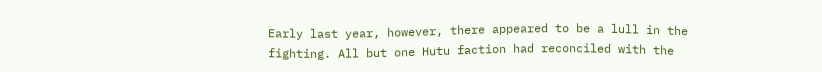Early last year, however, there appeared to be a lull in the fighting. All but one Hutu faction had reconciled with the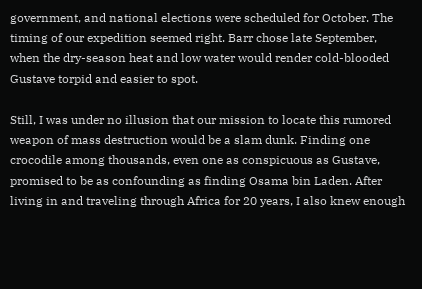government, and national elections were scheduled for October. The timing of our expedition seemed right. Barr chose late September, when the dry-season heat and low water would render cold-blooded Gustave torpid and easier to spot.

Still, I was under no illusion that our mission to locate this rumored weapon of mass destruction would be a slam dunk. Finding one crocodile among thousands, even one as conspicuous as Gustave, promised to be as confounding as finding Osama bin Laden. After living in and traveling through Africa for 20 years, I also knew enough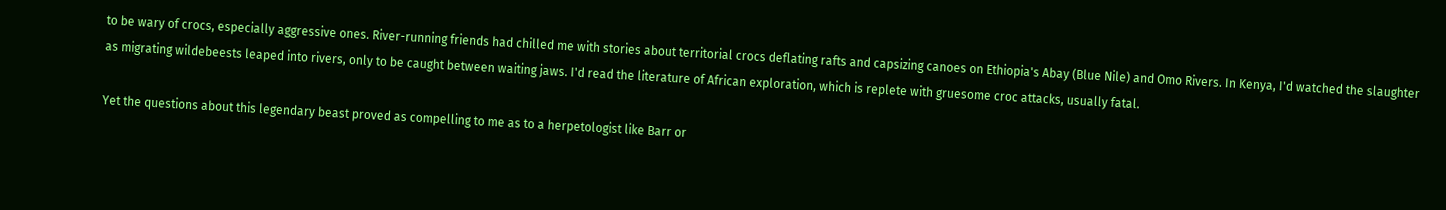to be wary of crocs, especially aggressive ones. River-running friends had chilled me with stories about territorial crocs deflating rafts and capsizing canoes on Ethiopia's Abay (Blue Nile) and Omo Rivers. In Kenya, I'd watched the slaughter as migrating wildebeests leaped into rivers, only to be caught between waiting jaws. I'd read the literature of African exploration, which is replete with gruesome croc attacks, usually fatal.

Yet the questions about this legendary beast proved as compelling to me as to a herpetologist like Barr or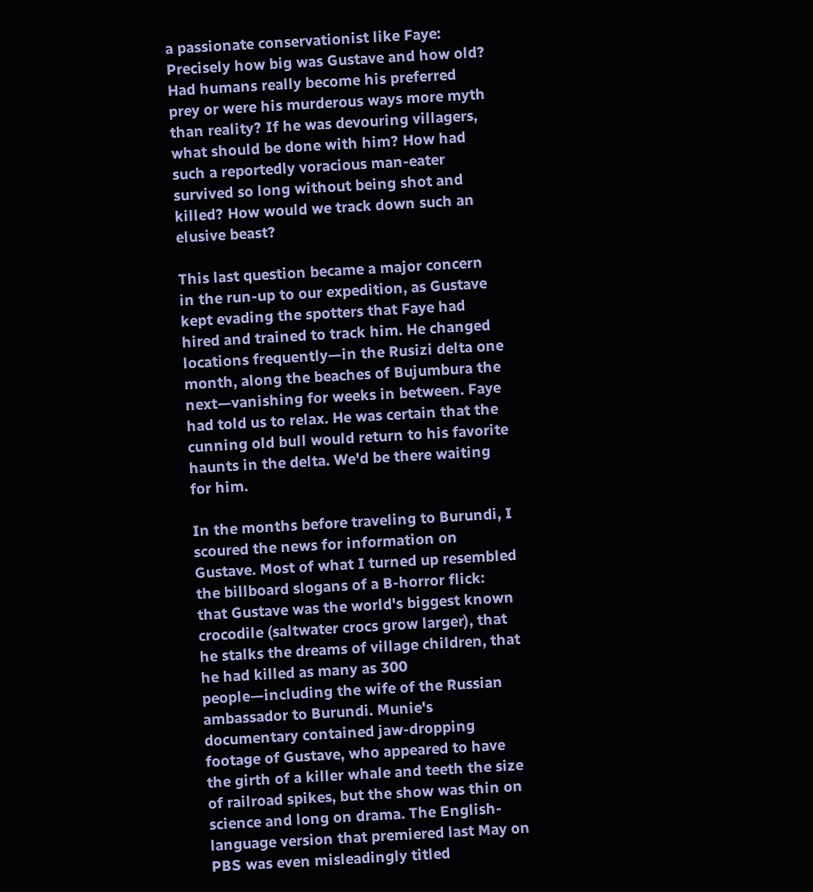a passionate conservationist like Faye: Precisely how big was Gustave and how old? Had humans really become his preferred prey or were his murderous ways more myth than reality? If he was devouring villagers, what should be done with him? How had such a reportedly voracious man-eater survived so long without being shot and killed? How would we track down such an elusive beast?

This last question became a major concern in the run-up to our expedition, as Gustave kept evading the spotters that Faye had hired and trained to track him. He changed locations frequently—in the Rusizi delta one month, along the beaches of Bujumbura the next—vanishing for weeks in between. Faye had told us to relax. He was certain that the cunning old bull would return to his favorite haunts in the delta. We'd be there waiting for him.

In the months before traveling to Burundi, I scoured the news for information on Gustave. Most of what I turned up resembled the billboard slogans of a B-horror flick: that Gustave was the world's biggest known crocodile (saltwater crocs grow larger), that he stalks the dreams of village children, that he had killed as many as 300 people—including the wife of the Russian ambassador to Burundi. Munie's documentary contained jaw-dropping footage of Gustave, who appeared to have the girth of a killer whale and teeth the size of railroad spikes, but the show was thin on science and long on drama. The English-language version that premiered last May on PBS was even misleadingly titled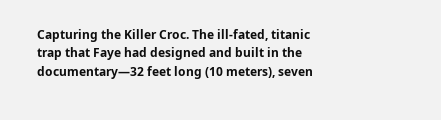Capturing the Killer Croc. The ill-fated, titanic trap that Faye had designed and built in the documentary—32 feet long (10 meters), seven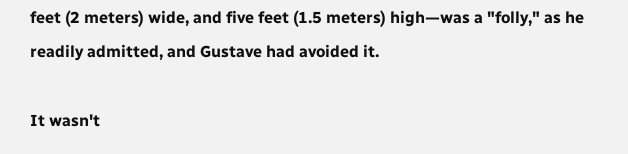feet (2 meters) wide, and five feet (1.5 meters) high—was a "folly," as he readily admitted, and Gustave had avoided it.

It wasn't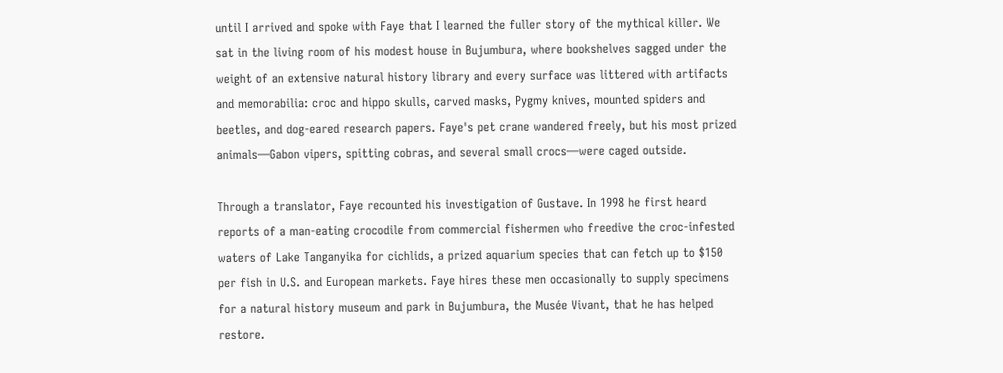until I arrived and spoke with Faye that I learned the fuller story of the mythical killer. We sat in the living room of his modest house in Bujumbura, where bookshelves sagged under the weight of an extensive natural history library and every surface was littered with artifacts and memorabilia: croc and hippo skulls, carved masks, Pygmy knives, mounted spiders and beetles, and dog-eared research papers. Faye's pet crane wandered freely, but his most prized animals—Gabon vipers, spitting cobras, and several small crocs—were caged outside.

Through a translator, Faye recounted his investigation of Gustave. In 1998 he first heard reports of a man-eating crocodile from commercial fishermen who freedive the croc-infested waters of Lake Tanganyika for cichlids, a prized aquarium species that can fetch up to $150 per fish in U.S. and European markets. Faye hires these men occasionally to supply specimens for a natural history museum and park in Bujumbura, the Musée Vivant, that he has helped restore.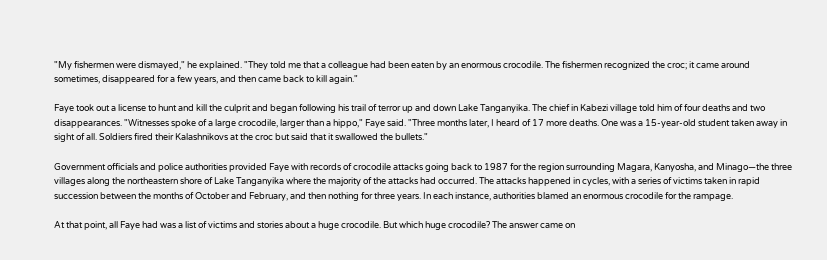"My fishermen were dismayed," he explained. "They told me that a colleague had been eaten by an enormous crocodile. The fishermen recognized the croc; it came around sometimes, disappeared for a few years, and then came back to kill again."

Faye took out a license to hunt and kill the culprit and began following his trail of terror up and down Lake Tanganyika. The chief in Kabezi village told him of four deaths and two disappearances. "Witnesses spoke of a large crocodile, larger than a hippo," Faye said. "Three months later, I heard of 17 more deaths. One was a 15-year-old student taken away in sight of all. Soldiers fired their Kalashnikovs at the croc but said that it swallowed the bullets."

Government officials and police authorities provided Faye with records of crocodile attacks going back to 1987 for the region surrounding Magara, Kanyosha, and Minago—the three villages along the northeastern shore of Lake Tanganyika where the majority of the attacks had occurred. The attacks happened in cycles, with a series of victims taken in rapid succession between the months of October and February, and then nothing for three years. In each instance, authorities blamed an enormous crocodile for the rampage.

At that point, all Faye had was a list of victims and stories about a huge crocodile. But which huge crocodile? The answer came on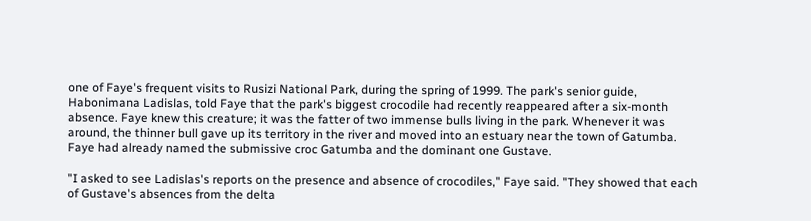one of Faye's frequent visits to Rusizi National Park, during the spring of 1999. The park's senior guide, Habonimana Ladislas, told Faye that the park's biggest crocodile had recently reappeared after a six-month absence. Faye knew this creature; it was the fatter of two immense bulls living in the park. Whenever it was around, the thinner bull gave up its territory in the river and moved into an estuary near the town of Gatumba. Faye had already named the submissive croc Gatumba and the dominant one Gustave.

"I asked to see Ladislas's reports on the presence and absence of crocodiles," Faye said. "They showed that each of Gustave's absences from the delta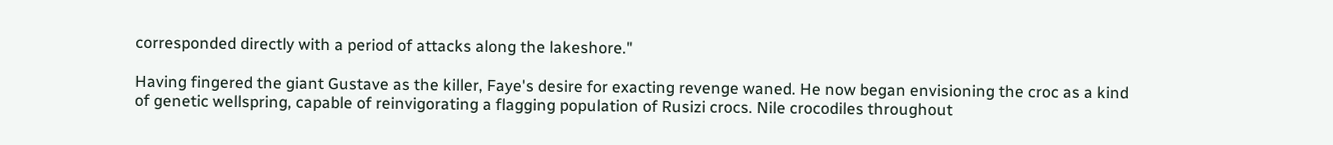corresponded directly with a period of attacks along the lakeshore."

Having fingered the giant Gustave as the killer, Faye's desire for exacting revenge waned. He now began envisioning the croc as a kind of genetic wellspring, capable of reinvigorating a flagging population of Rusizi crocs. Nile crocodiles throughout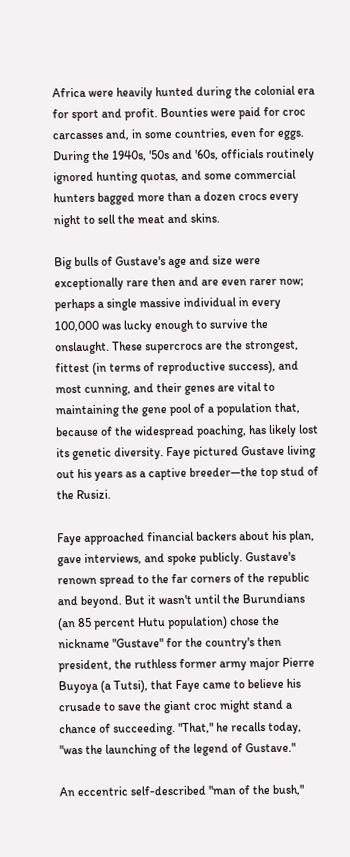Africa were heavily hunted during the colonial era for sport and profit. Bounties were paid for croc carcasses and, in some countries, even for eggs. During the 1940s, '50s and '60s, officials routinely ignored hunting quotas, and some commercial hunters bagged more than a dozen crocs every night to sell the meat and skins.

Big bulls of Gustave's age and size were exceptionally rare then and are even rarer now; perhaps a single massive individual in every 100,000 was lucky enough to survive the onslaught. These supercrocs are the strongest, fittest (in terms of reproductive success), and most cunning, and their genes are vital to maintaining the gene pool of a population that, because of the widespread poaching, has likely lost its genetic diversity. Faye pictured Gustave living out his years as a captive breeder—the top stud of the Rusizi.

Faye approached financial backers about his plan, gave interviews, and spoke publicly. Gustave's renown spread to the far corners of the republic and beyond. But it wasn't until the Burundians (an 85 percent Hutu population) chose the nickname "Gustave" for the country's then president, the ruthless former army major Pierre Buyoya (a Tutsi), that Faye came to believe his crusade to save the giant croc might stand a chance of succeeding. "That," he recalls today, "was the launching of the legend of Gustave."

An eccentric self-described "man of the bush,"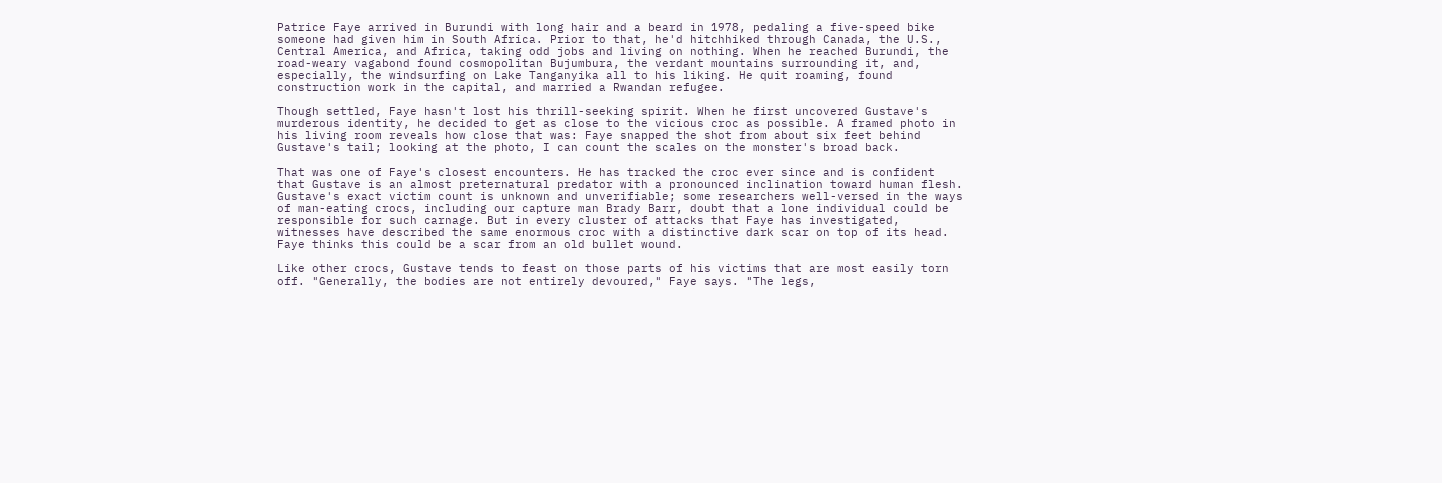Patrice Faye arrived in Burundi with long hair and a beard in 1978, pedaling a five-speed bike someone had given him in South Africa. Prior to that, he'd hitchhiked through Canada, the U.S., Central America, and Africa, taking odd jobs and living on nothing. When he reached Burundi, the road-weary vagabond found cosmopolitan Bujumbura, the verdant mountains surrounding it, and, especially, the windsurfing on Lake Tanganyika all to his liking. He quit roaming, found construction work in the capital, and married a Rwandan refugee.

Though settled, Faye hasn't lost his thrill-seeking spirit. When he first uncovered Gustave's murderous identity, he decided to get as close to the vicious croc as possible. A framed photo in his living room reveals how close that was: Faye snapped the shot from about six feet behind Gustave's tail; looking at the photo, I can count the scales on the monster's broad back.

That was one of Faye's closest encounters. He has tracked the croc ever since and is confident that Gustave is an almost preternatural predator with a pronounced inclination toward human flesh. Gustave's exact victim count is unknown and unverifiable; some researchers well-versed in the ways of man-eating crocs, including our capture man Brady Barr, doubt that a lone individual could be responsible for such carnage. But in every cluster of attacks that Faye has investigated, witnesses have described the same enormous croc with a distinctive dark scar on top of its head. Faye thinks this could be a scar from an old bullet wound.

Like other crocs, Gustave tends to feast on those parts of his victims that are most easily torn off. "Generally, the bodies are not entirely devoured," Faye says. "The legs,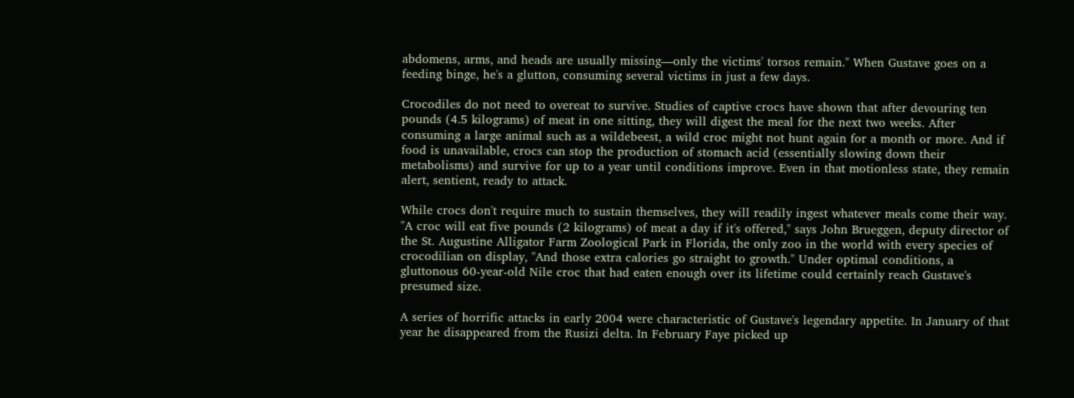abdomens, arms, and heads are usually missing—only the victims' torsos remain." When Gustave goes on a feeding binge, he's a glutton, consuming several victims in just a few days.

Crocodiles do not need to overeat to survive. Studies of captive crocs have shown that after devouring ten pounds (4.5 kilograms) of meat in one sitting, they will digest the meal for the next two weeks. After consuming a large animal such as a wildebeest, a wild croc might not hunt again for a month or more. And if food is unavailable, crocs can stop the production of stomach acid (essentially slowing down their metabolisms) and survive for up to a year until conditions improve. Even in that motionless state, they remain alert, sentient, ready to attack.

While crocs don't require much to sustain themselves, they will readily ingest whatever meals come their way. "A croc will eat five pounds (2 kilograms) of meat a day if it's offered," says John Brueggen, deputy director of the St. Augustine Alligator Farm Zoological Park in Florida, the only zoo in the world with every species of crocodilian on display, "And those extra calories go straight to growth." Under optimal conditions, a gluttonous 60-year-old Nile croc that had eaten enough over its lifetime could certainly reach Gustave's presumed size.

A series of horrific attacks in early 2004 were characteristic of Gustave's legendary appetite. In January of that year he disappeared from the Rusizi delta. In February Faye picked up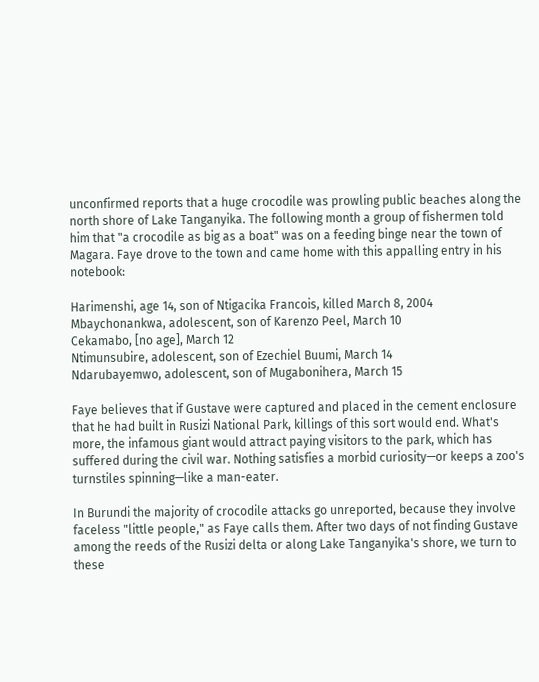unconfirmed reports that a huge crocodile was prowling public beaches along the north shore of Lake Tanganyika. The following month a group of fishermen told him that "a crocodile as big as a boat" was on a feeding binge near the town of Magara. Faye drove to the town and came home with this appalling entry in his notebook:

Harimenshi, age 14, son of Ntigacika Francois, killed March 8, 2004
Mbaychonankwa, adolescent, son of Karenzo Peel, March 10
Cekamabo, [no age], March 12
Ntimunsubire, adolescent, son of Ezechiel Buumi, March 14
Ndarubayemwo, adolescent, son of Mugabonihera, March 15

Faye believes that if Gustave were captured and placed in the cement enclosure that he had built in Rusizi National Park, killings of this sort would end. What's more, the infamous giant would attract paying visitors to the park, which has suffered during the civil war. Nothing satisfies a morbid curiosity—or keeps a zoo's turnstiles spinning—like a man-eater.

In Burundi the majority of crocodile attacks go unreported, because they involve faceless "little people," as Faye calls them. After two days of not finding Gustave among the reeds of the Rusizi delta or along Lake Tanganyika's shore, we turn to these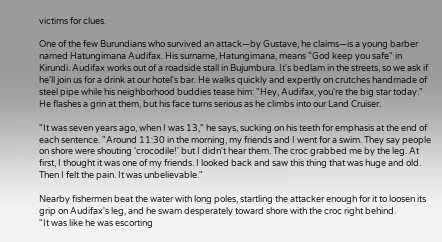victims for clues.

One of the few Burundians who survived an attack—by Gustave, he claims—is a young barber named Hatungimana Audifax. His surname, Hatungimana, means "God keep you safe" in Kirundi. Audifax works out of a roadside stall in Bujumbura. It's bedlam in the streets, so we ask if he'll join us for a drink at our hotel's bar. He walks quickly and expertly on crutches handmade of steel pipe while his neighborhood buddies tease him: "Hey, Audifax, you're the big star today." He flashes a grin at them, but his face turns serious as he climbs into our Land Cruiser.

"It was seven years ago, when I was 13," he says, sucking on his teeth for emphasis at the end of each sentence. "Around 11:30 in the morning, my friends and I went for a swim. They say people on shore were shouting 'crocodile!' but I didn't hear them. The croc grabbed me by the leg. At first, I thought it was one of my friends. I looked back and saw this thing that was huge and old. Then I felt the pain. It was unbelievable."

Nearby fishermen beat the water with long poles, startling the attacker enough for it to loosen its grip on Audifax's leg, and he swam desperately toward shore with the croc right behind.
"It was like he was escorting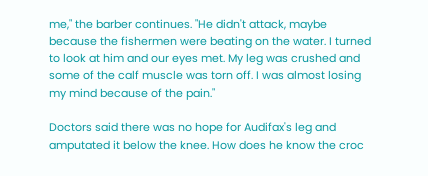me," the barber continues. "He didn't attack, maybe because the fishermen were beating on the water. I turned to look at him and our eyes met. My leg was crushed and some of the calf muscle was torn off. I was almost losing my mind because of the pain."

Doctors said there was no hope for Audifax's leg and amputated it below the knee. How does he know the croc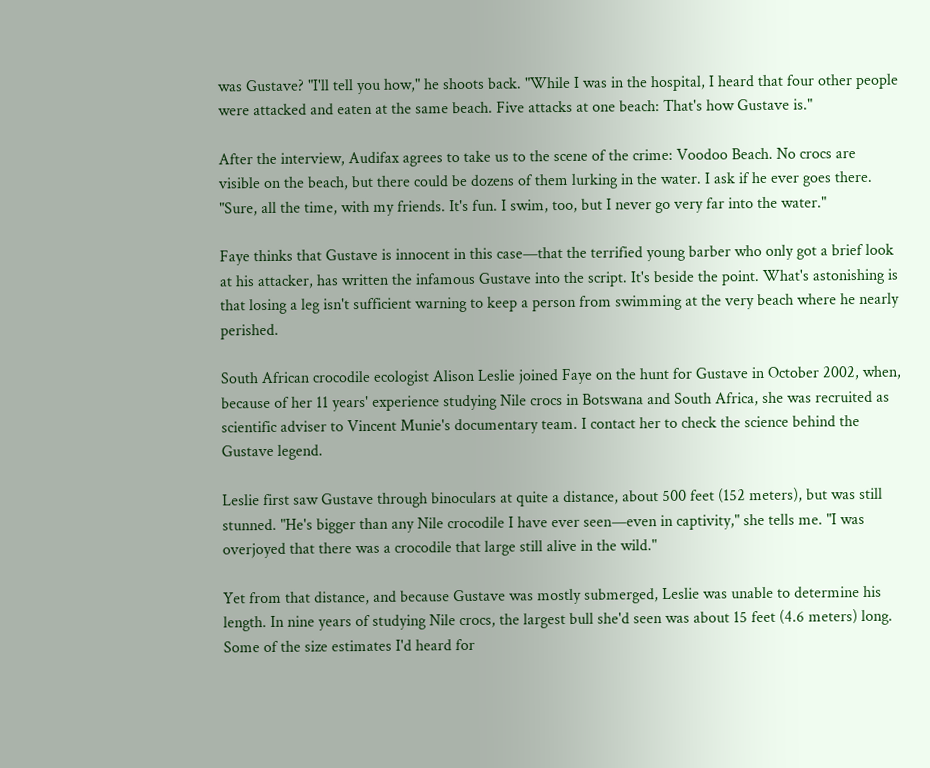was Gustave? "I'll tell you how," he shoots back. "While I was in the hospital, I heard that four other people were attacked and eaten at the same beach. Five attacks at one beach: That's how Gustave is."

After the interview, Audifax agrees to take us to the scene of the crime: Voodoo Beach. No crocs are visible on the beach, but there could be dozens of them lurking in the water. I ask if he ever goes there.
"Sure, all the time, with my friends. It's fun. I swim, too, but I never go very far into the water."

Faye thinks that Gustave is innocent in this case—that the terrified young barber who only got a brief look at his attacker, has written the infamous Gustave into the script. It's beside the point. What's astonishing is that losing a leg isn't sufficient warning to keep a person from swimming at the very beach where he nearly perished.

South African crocodile ecologist Alison Leslie joined Faye on the hunt for Gustave in October 2002, when, because of her 11 years' experience studying Nile crocs in Botswana and South Africa, she was recruited as scientific adviser to Vincent Munie's documentary team. I contact her to check the science behind the Gustave legend.

Leslie first saw Gustave through binoculars at quite a distance, about 500 feet (152 meters), but was still stunned. "He's bigger than any Nile crocodile I have ever seen—even in captivity," she tells me. "I was overjoyed that there was a crocodile that large still alive in the wild."

Yet from that distance, and because Gustave was mostly submerged, Leslie was unable to determine his length. In nine years of studying Nile crocs, the largest bull she'd seen was about 15 feet (4.6 meters) long. Some of the size estimates I'd heard for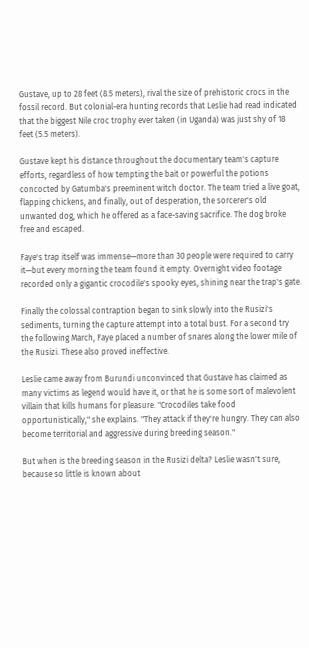Gustave, up to 28 feet (8.5 meters), rival the size of prehistoric crocs in the fossil record. But colonial-era hunting records that Leslie had read indicated that the biggest Nile croc trophy ever taken (in Uganda) was just shy of 18 feet (5.5 meters).

Gustave kept his distance throughout the documentary team's capture efforts, regardless of how tempting the bait or powerful the potions concocted by Gatumba's preeminent witch doctor. The team tried a live goat, flapping chickens, and finally, out of desperation, the sorcerer's old unwanted dog, which he offered as a face-saving sacrifice. The dog broke free and escaped.

Faye's trap itself was immense—more than 30 people were required to carry it—but every morning the team found it empty. Overnight video footage recorded only a gigantic crocodile's spooky eyes, shining near the trap's gate.

Finally the colossal contraption began to sink slowly into the Rusizi's sediments, turning the capture attempt into a total bust. For a second try the following March, Faye placed a number of snares along the lower mile of the Rusizi. These also proved ineffective.

Leslie came away from Burundi unconvinced that Gustave has claimed as many victims as legend would have it, or that he is some sort of malevolent villain that kills humans for pleasure. "Crocodiles take food opportunistically," she explains. "They attack if they're hungry. They can also become territorial and aggressive during breeding season."

But when is the breeding season in the Rusizi delta? Leslie wasn't sure, because so little is known about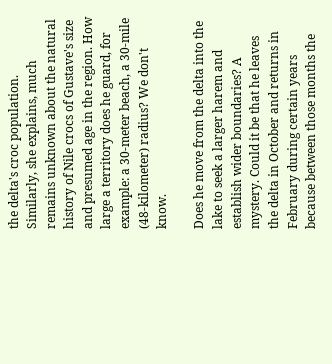the delta's croc population. Similarly, she explains, much remains unknown about the natural history of Nile crocs of Gustave's size and presumed age in the region. How large a territory does he guard, for example: a 30-meter beach, a 30-mile (48-kilometer) radius? We don't know.

Does he move from the delta into the lake to seek a larger harem and establish wider boundaries? A mystery. Could it be that he leaves the delta in October and returns in February during certain years because between those months the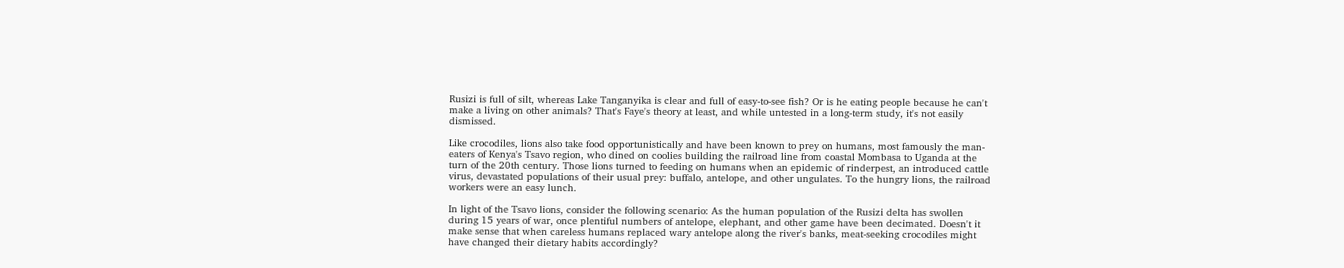Rusizi is full of silt, whereas Lake Tanganyika is clear and full of easy-to-see fish? Or is he eating people because he can't make a living on other animals? That's Faye's theory at least, and while untested in a long-term study, it's not easily dismissed.

Like crocodiles, lions also take food opportunistically and have been known to prey on humans, most famously the man-eaters of Kenya's Tsavo region, who dined on coolies building the railroad line from coastal Mombasa to Uganda at the turn of the 20th century. Those lions turned to feeding on humans when an epidemic of rinderpest, an introduced cattle virus, devastated populations of their usual prey: buffalo, antelope, and other ungulates. To the hungry lions, the railroad workers were an easy lunch.

In light of the Tsavo lions, consider the following scenario: As the human population of the Rusizi delta has swollen during 15 years of war, once plentiful numbers of antelope, elephant, and other game have been decimated. Doesn't it make sense that when careless humans replaced wary antelope along the river's banks, meat-seeking crocodiles might have changed their dietary habits accordingly?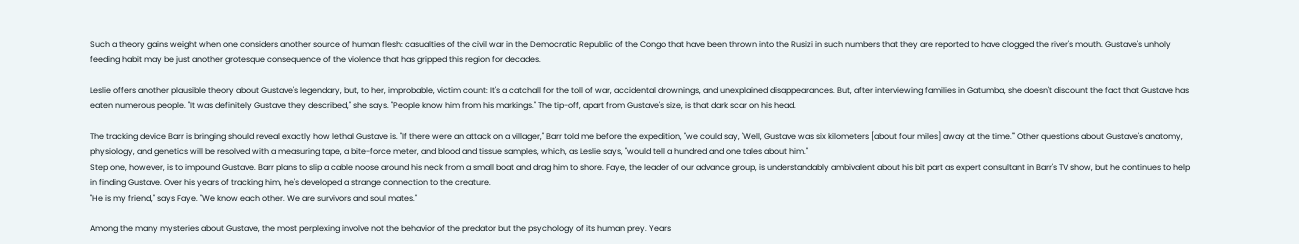Such a theory gains weight when one considers another source of human flesh: casualties of the civil war in the Democratic Republic of the Congo that have been thrown into the Rusizi in such numbers that they are reported to have clogged the river's mouth. Gustave's unholy feeding habit may be just another grotesque consequence of the violence that has gripped this region for decades.

Leslie offers another plausible theory about Gustave's legendary, but, to her, improbable, victim count: It's a catchall for the toll of war, accidental drownings, and unexplained disappearances. But, after interviewing families in Gatumba, she doesn't discount the fact that Gustave has eaten numerous people. "It was definitely Gustave they described," she says. "People know him from his markings." The tip-off, apart from Gustave's size, is that dark scar on his head.

The tracking device Barr is bringing should reveal exactly how lethal Gustave is. "If there were an attack on a villager," Barr told me before the expedition, "we could say, 'Well, Gustave was six kilometers [about four miles] away at the time.'" Other questions about Gustave's anatomy, physiology, and genetics will be resolved with a measuring tape, a bite-force meter, and blood and tissue samples, which, as Leslie says, "would tell a hundred and one tales about him."
Step one, however, is to impound Gustave. Barr plans to slip a cable noose around his neck from a small boat and drag him to shore. Faye, the leader of our advance group, is understandably ambivalent about his bit part as expert consultant in Barr's TV show, but he continues to help in finding Gustave. Over his years of tracking him, he's developed a strange connection to the creature.
"He is my friend," says Faye. "We know each other. We are survivors and soul mates."

Among the many mysteries about Gustave, the most perplexing involve not the behavior of the predator but the psychology of its human prey. Years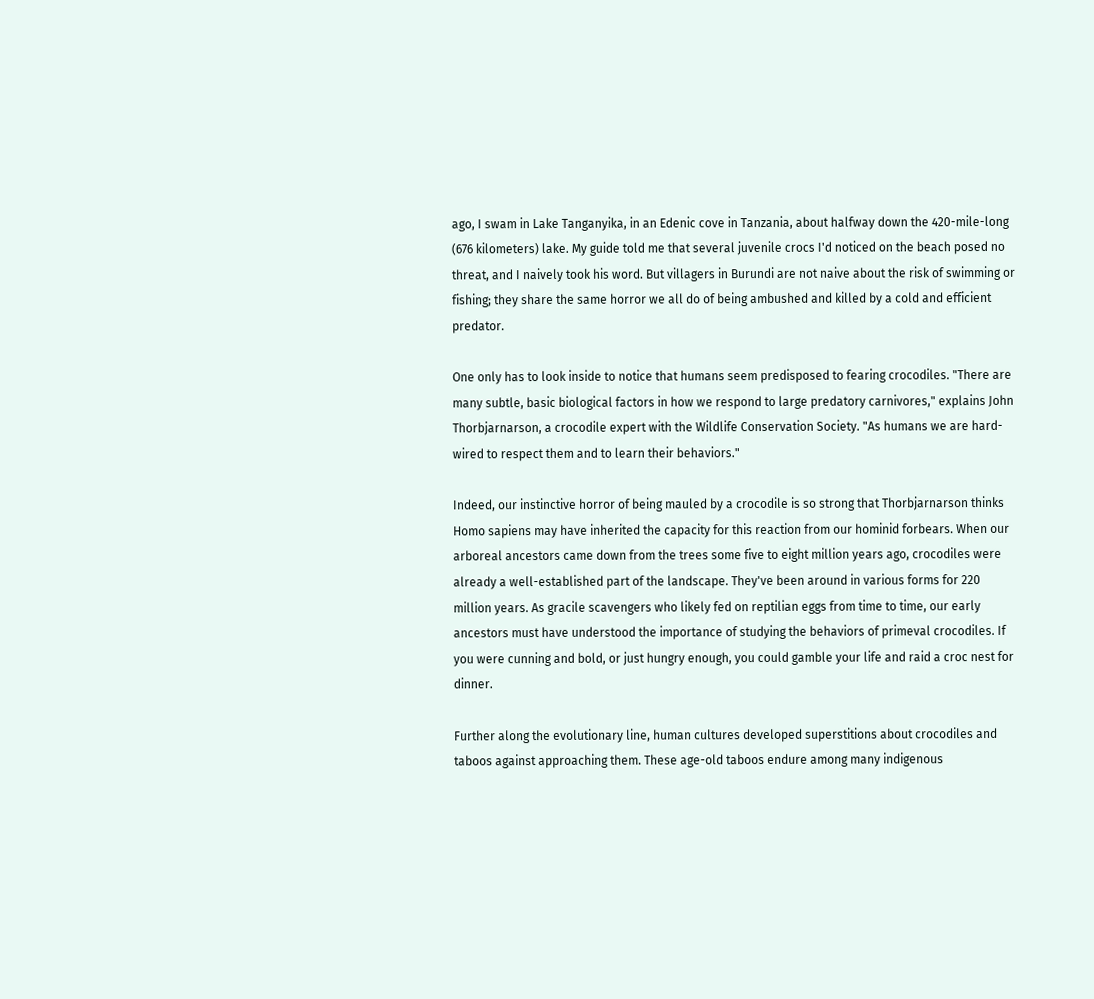ago, I swam in Lake Tanganyika, in an Edenic cove in Tanzania, about halfway down the 420-mile-long (676 kilometers) lake. My guide told me that several juvenile crocs I'd noticed on the beach posed no threat, and I naively took his word. But villagers in Burundi are not naive about the risk of swimming or fishing; they share the same horror we all do of being ambushed and killed by a cold and efficient predator.

One only has to look inside to notice that humans seem predisposed to fearing crocodiles. "There are many subtle, basic biological factors in how we respond to large predatory carnivores," explains John Thorbjarnarson, a crocodile expert with the Wildlife Conservation Society. "As humans we are hard-wired to respect them and to learn their behaviors."

Indeed, our instinctive horror of being mauled by a crocodile is so strong that Thorbjarnarson thinks Homo sapiens may have inherited the capacity for this reaction from our hominid forbears. When our arboreal ancestors came down from the trees some five to eight million years ago, crocodiles were already a well-established part of the landscape. They've been around in various forms for 220 million years. As gracile scavengers who likely fed on reptilian eggs from time to time, our early ancestors must have understood the importance of studying the behaviors of primeval crocodiles. If you were cunning and bold, or just hungry enough, you could gamble your life and raid a croc nest for dinner.

Further along the evolutionary line, human cultures developed superstitions about crocodiles and taboos against approaching them. These age-old taboos endure among many indigenous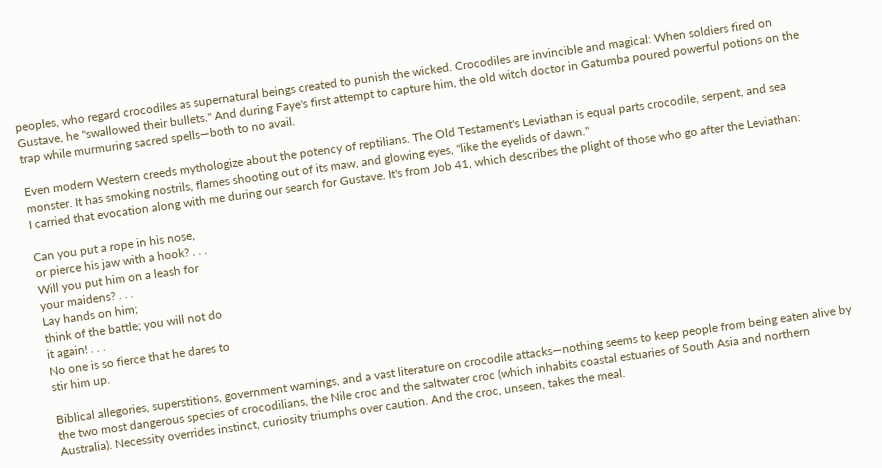peoples, who regard crocodiles as supernatural beings created to punish the wicked. Crocodiles are invincible and magical: When soldiers fired on Gustave, he "swallowed their bullets." And during Faye's first attempt to capture him, the old witch doctor in Gatumba poured powerful potions on the trap while murmuring sacred spells—both to no avail.

Even modern Western creeds mythologize about the potency of reptilians. The Old Testament's Leviathan is equal parts crocodile, serpent, and sea monster. It has smoking nostrils, flames shooting out of its maw, and glowing eyes, "like the eyelids of dawn."
I carried that evocation along with me during our search for Gustave. It's from Job 41, which describes the plight of those who go after the Leviathan:

Can you put a rope in his nose,
or pierce his jaw with a hook? . . .
Will you put him on a leash for
your maidens? . . .
Lay hands on him;
think of the battle; you will not do
it again! . . .
No one is so fierce that he dares to
stir him up.

Biblical allegories, superstitions, government warnings, and a vast literature on crocodile attacks—nothing seems to keep people from being eaten alive by the two most dangerous species of crocodilians, the Nile croc and the saltwater croc (which inhabits coastal estuaries of South Asia and northern Australia). Necessity overrides instinct, curiosity triumphs over caution. And the croc, unseen, takes the meal.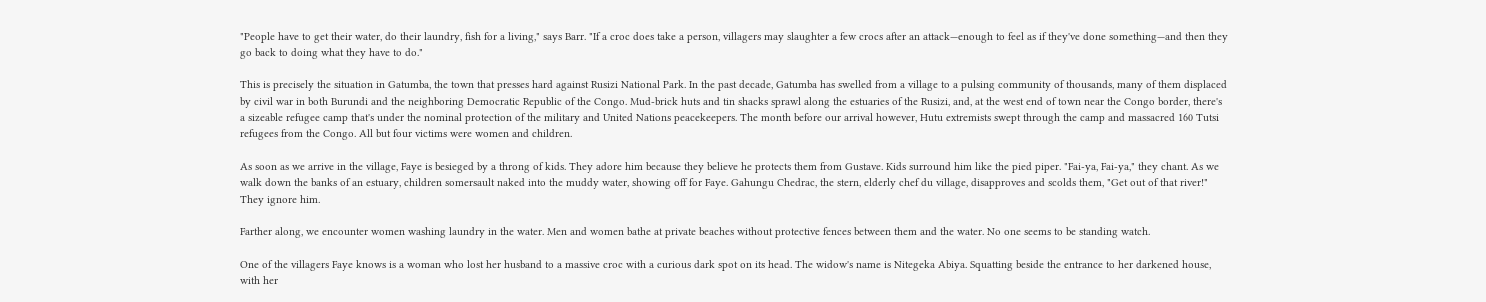"People have to get their water, do their laundry, fish for a living," says Barr. "If a croc does take a person, villagers may slaughter a few crocs after an attack—enough to feel as if they've done something—and then they go back to doing what they have to do."

This is precisely the situation in Gatumba, the town that presses hard against Rusizi National Park. In the past decade, Gatumba has swelled from a village to a pulsing community of thousands, many of them displaced by civil war in both Burundi and the neighboring Democratic Republic of the Congo. Mud-brick huts and tin shacks sprawl along the estuaries of the Rusizi, and, at the west end of town near the Congo border, there's a sizeable refugee camp that's under the nominal protection of the military and United Nations peacekeepers. The month before our arrival however, Hutu extremists swept through the camp and massacred 160 Tutsi refugees from the Congo. All but four victims were women and children.

As soon as we arrive in the village, Faye is besieged by a throng of kids. They adore him because they believe he protects them from Gustave. Kids surround him like the pied piper. "Fai-ya, Fai-ya," they chant. As we walk down the banks of an estuary, children somersault naked into the muddy water, showing off for Faye. Gahungu Chedrac, the stern, elderly chef du village, disapproves and scolds them, "Get out of that river!" They ignore him.

Farther along, we encounter women washing laundry in the water. Men and women bathe at private beaches without protective fences between them and the water. No one seems to be standing watch.

One of the villagers Faye knows is a woman who lost her husband to a massive croc with a curious dark spot on its head. The widow's name is Nitegeka Abiya. Squatting beside the entrance to her darkened house, with her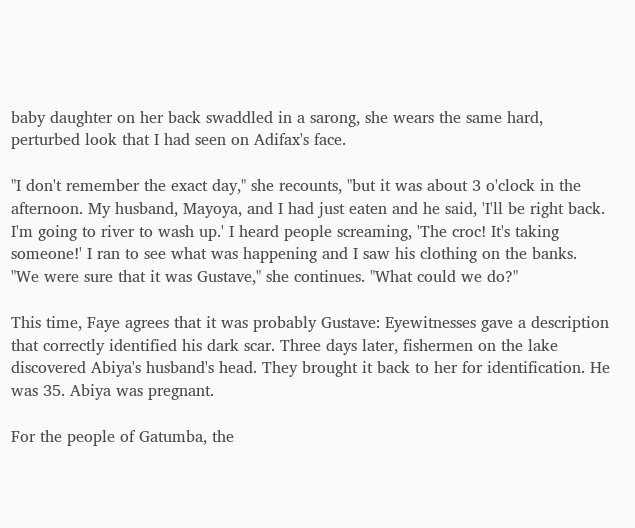baby daughter on her back swaddled in a sarong, she wears the same hard, perturbed look that I had seen on Adifax's face.

"I don't remember the exact day," she recounts, "but it was about 3 o'clock in the afternoon. My husband, Mayoya, and I had just eaten and he said, 'I'll be right back. I'm going to river to wash up.' I heard people screaming, 'The croc! It's taking someone!' I ran to see what was happening and I saw his clothing on the banks.
"We were sure that it was Gustave," she continues. "What could we do?"

This time, Faye agrees that it was probably Gustave: Eyewitnesses gave a description that correctly identified his dark scar. Three days later, fishermen on the lake discovered Abiya's husband's head. They brought it back to her for identification. He was 35. Abiya was pregnant.

For the people of Gatumba, the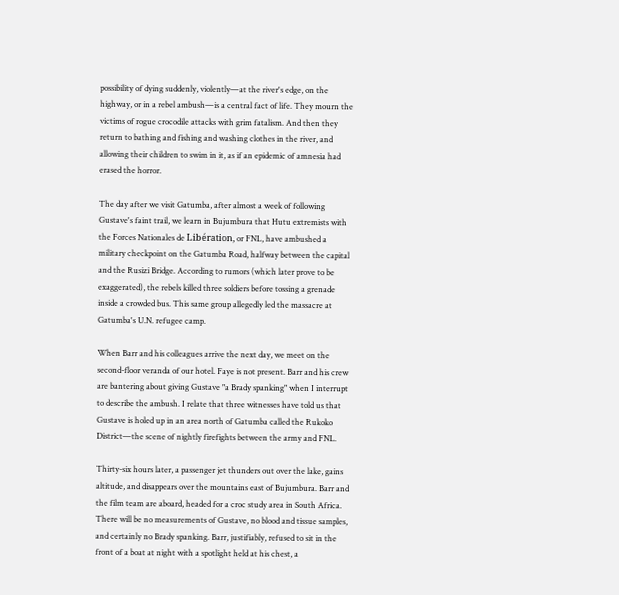possibility of dying suddenly, violently—at the river's edge, on the highway, or in a rebel ambush—is a central fact of life. They mourn the victims of rogue crocodile attacks with grim fatalism. And then they return to bathing and fishing and washing clothes in the river, and allowing their children to swim in it, as if an epidemic of amnesia had erased the horror.

The day after we visit Gatumba, after almost a week of following Gustave's faint trail, we learn in Bujumbura that Hutu extremists with the Forces Nationales de Libération, or FNL, have ambushed a military checkpoint on the Gatumba Road, halfway between the capital and the Rusizi Bridge. According to rumors (which later prove to be exaggerated), the rebels killed three soldiers before tossing a grenade inside a crowded bus. This same group allegedly led the massacre at Gatumba's U.N. refugee camp.

When Barr and his colleagues arrive the next day, we meet on the second-floor veranda of our hotel. Faye is not present. Barr and his crew are bantering about giving Gustave "a Brady spanking" when I interrupt to describe the ambush. I relate that three witnesses have told us that Gustave is holed up in an area north of Gatumba called the Rukoko District—the scene of nightly firefights between the army and FNL.

Thirty-six hours later, a passenger jet thunders out over the lake, gains altitude, and disappears over the mountains east of Bujumbura. Barr and the film team are aboard, headed for a croc study area in South Africa. There will be no measurements of Gustave, no blood and tissue samples, and certainly no Brady spanking. Barr, justifiably, refused to sit in the front of a boat at night with a spotlight held at his chest, a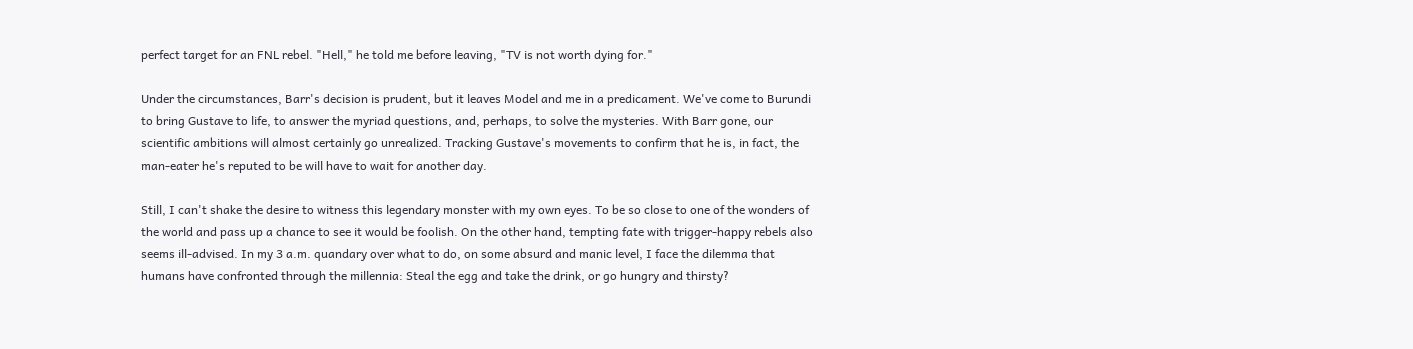perfect target for an FNL rebel. "Hell," he told me before leaving, "TV is not worth dying for."

Under the circumstances, Barr's decision is prudent, but it leaves Model and me in a predicament. We've come to Burundi to bring Gustave to life, to answer the myriad questions, and, perhaps, to solve the mysteries. With Barr gone, our scientific ambitions will almost certainly go unrealized. Tracking Gustave's movements to confirm that he is, in fact, the man-eater he's reputed to be will have to wait for another day.

Still, I can't shake the desire to witness this legendary monster with my own eyes. To be so close to one of the wonders of the world and pass up a chance to see it would be foolish. On the other hand, tempting fate with trigger-happy rebels also seems ill-advised. In my 3 a.m. quandary over what to do, on some absurd and manic level, I face the dilemma that humans have confronted through the millennia: Steal the egg and take the drink, or go hungry and thirsty?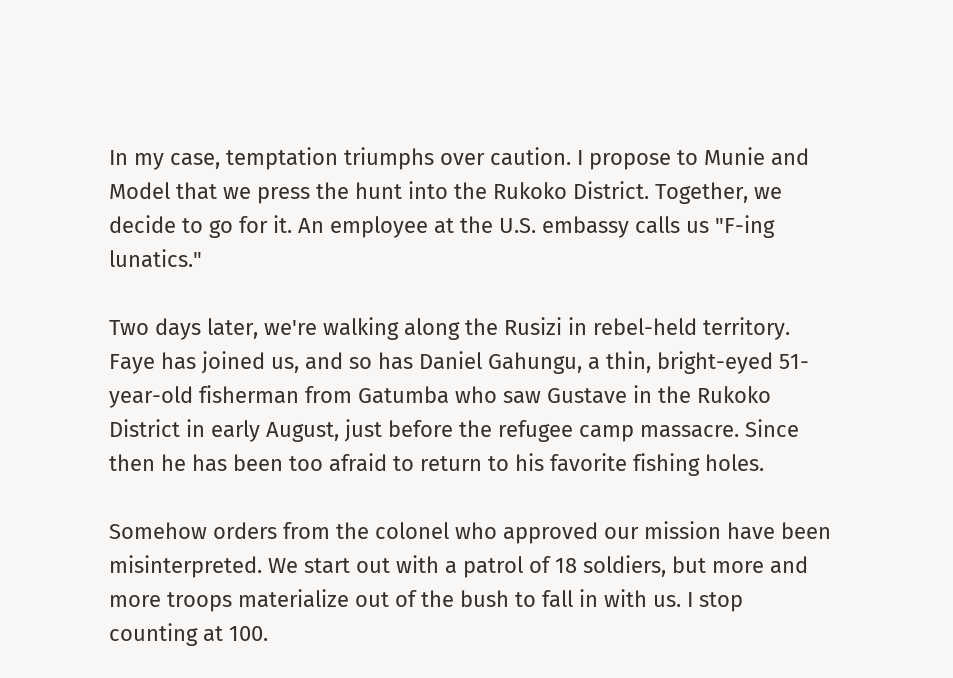In my case, temptation triumphs over caution. I propose to Munie and Model that we press the hunt into the Rukoko District. Together, we decide to go for it. An employee at the U.S. embassy calls us "F-ing lunatics."

Two days later, we're walking along the Rusizi in rebel-held territory. Faye has joined us, and so has Daniel Gahungu, a thin, bright-eyed 51-year-old fisherman from Gatumba who saw Gustave in the Rukoko District in early August, just before the refugee camp massacre. Since then he has been too afraid to return to his favorite fishing holes.

Somehow orders from the colonel who approved our mission have been misinterpreted. We start out with a patrol of 18 soldiers, but more and more troops materialize out of the bush to fall in with us. I stop counting at 100.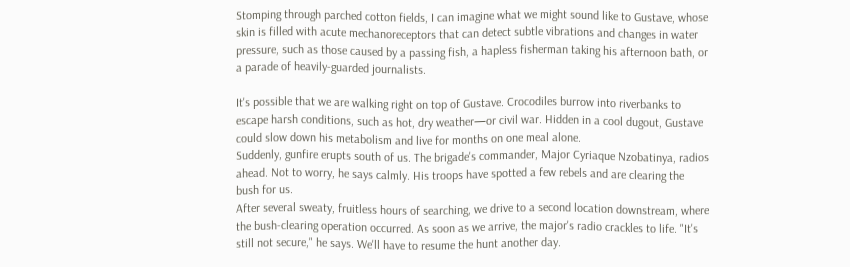Stomping through parched cotton fields, I can imagine what we might sound like to Gustave, whose skin is filled with acute mechanoreceptors that can detect subtle vibrations and changes in water pressure, such as those caused by a passing fish, a hapless fisherman taking his afternoon bath, or a parade of heavily-guarded journalists.

It's possible that we are walking right on top of Gustave. Crocodiles burrow into riverbanks to escape harsh conditions, such as hot, dry weather—or civil war. Hidden in a cool dugout, Gustave could slow down his metabolism and live for months on one meal alone.
Suddenly, gunfire erupts south of us. The brigade's commander, Major Cyriaque Nzobatinya, radios ahead. Not to worry, he says calmly. His troops have spotted a few rebels and are clearing the bush for us.
After several sweaty, fruitless hours of searching, we drive to a second location downstream, where the bush-clearing operation occurred. As soon as we arrive, the major's radio crackles to life. "It's still not secure," he says. We'll have to resume the hunt another day.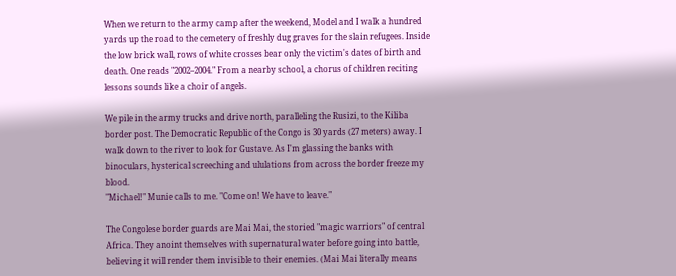When we return to the army camp after the weekend, Model and I walk a hundred yards up the road to the cemetery of freshly dug graves for the slain refugees. Inside the low brick wall, rows of white crosses bear only the victim's dates of birth and death. One reads "2002–2004." From a nearby school, a chorus of children reciting lessons sounds like a choir of angels.

We pile in the army trucks and drive north, paralleling the Rusizi, to the Kiliba border post. The Democratic Republic of the Congo is 30 yards (27 meters) away. I walk down to the river to look for Gustave. As I'm glassing the banks with binoculars, hysterical screeching and ululations from across the border freeze my blood.
"Michael!" Munie calls to me. "Come on! We have to leave."

The Congolese border guards are Mai Mai, the storied "magic warriors" of central Africa. They anoint themselves with supernatural water before going into battle, believing it will render them invisible to their enemies. (Mai Mai literally means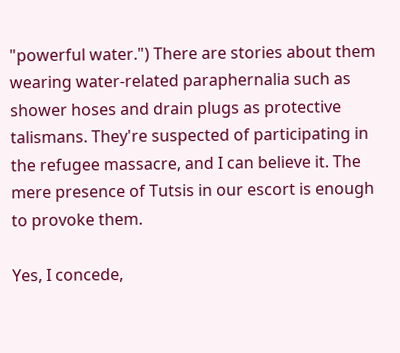"powerful water.") There are stories about them wearing water-related paraphernalia such as shower hoses and drain plugs as protective talismans. They're suspected of participating in the refugee massacre, and I can believe it. The mere presence of Tutsis in our escort is enough to provoke them.

Yes, I concede,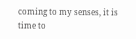coming to my senses, it is time to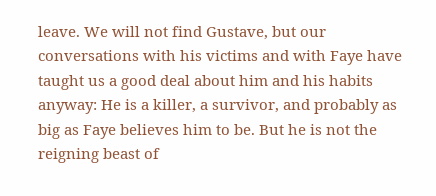leave. We will not find Gustave, but our conversations with his victims and with Faye have taught us a good deal about him and his habits anyway: He is a killer, a survivor, and probably as big as Faye believes him to be. But he is not the reigning beast of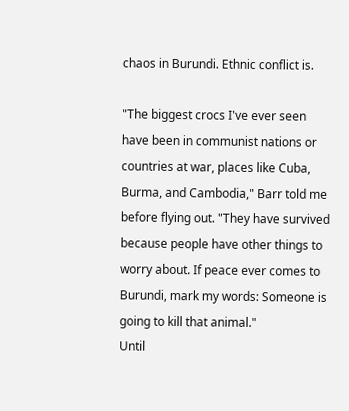chaos in Burundi. Ethnic conflict is.

"The biggest crocs I've ever seen have been in communist nations or countries at war, places like Cuba, Burma, and Cambodia," Barr told me before flying out. "They have survived because people have other things to worry about. If peace ever comes to Burundi, mark my words: Someone is going to kill that animal."
Until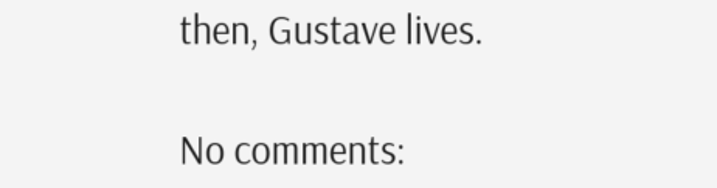then, Gustave lives.

No comments: